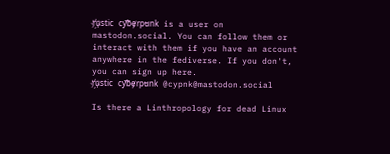r҉ustic cy͠be̸rpu̵nk is a user on mastodon.social. You can follow them or interact with them if you have an account anywhere in the fediverse. If you don't, you can sign up here.
r҉ustic cy͠be̸rpu̵nk @cypnk@mastodon.social

Is there a Linthropology for dead Linux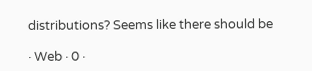distributions? Seems like there should be

· Web · 0 ·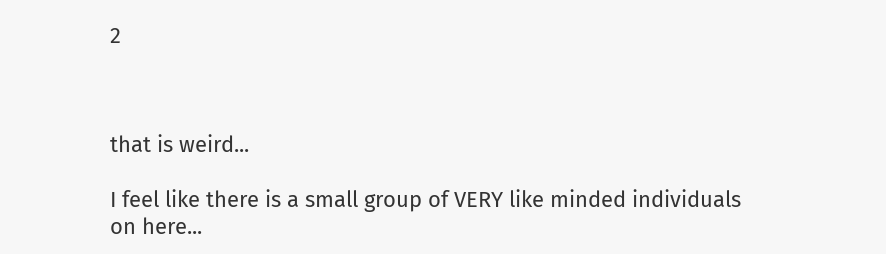2



that is weird...

I feel like there is a small group of VERY like minded individuals on here...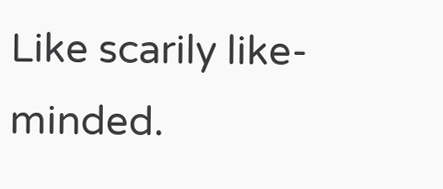Like scarily like-minded.